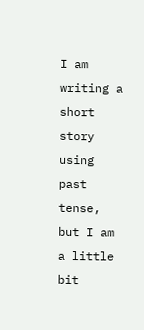I am writing a short story using past tense, but I am a little bit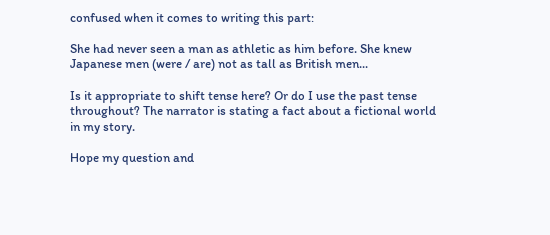confused when it comes to writing this part:

She had never seen a man as athletic as him before. She knew Japanese men (were / are) not as tall as British men...

Is it appropriate to shift tense here? Or do I use the past tense throughout? The narrator is stating a fact about a fictional world in my story.

Hope my question and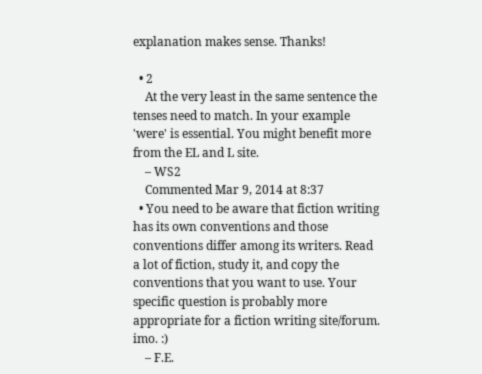explanation makes sense. Thanks!

  • 2
    At the very least in the same sentence the tenses need to match. In your example 'were' is essential. You might benefit more from the EL and L site.
    – WS2
    Commented Mar 9, 2014 at 8:37
  • You need to be aware that fiction writing has its own conventions and those conventions differ among its writers. Read a lot of fiction, study it, and copy the conventions that you want to use. Your specific question is probably more appropriate for a fiction writing site/forum. imo. :)
    – F.E.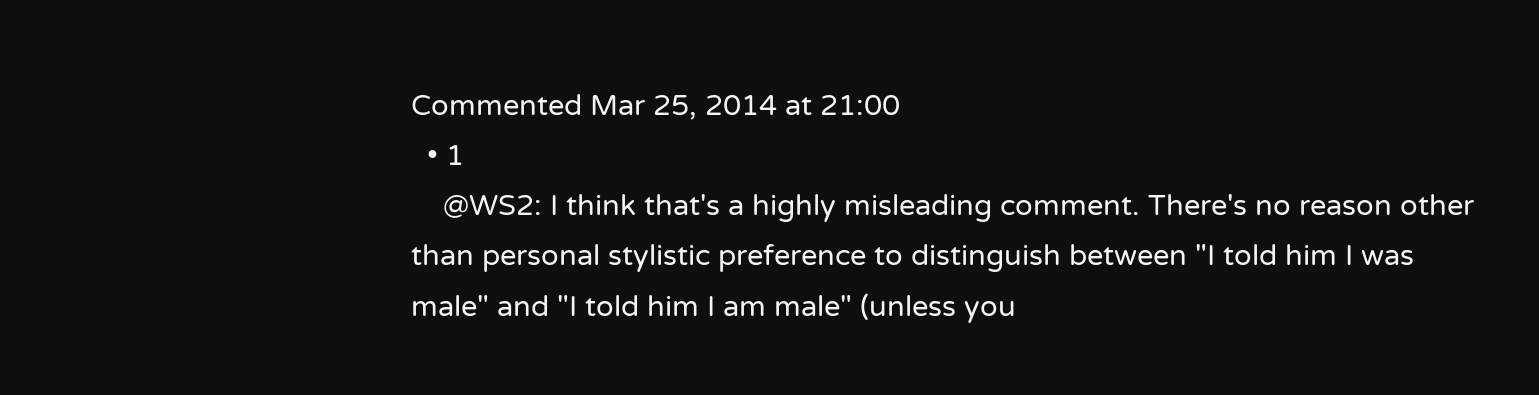Commented Mar 25, 2014 at 21:00
  • 1
    @WS2: I think that's a highly misleading comment. There's no reason other than personal stylistic preference to distinguish between "I told him I was male" and "I told him I am male" (unless you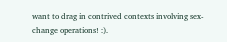want to drag in contrived contexts involving sex-change operations! :).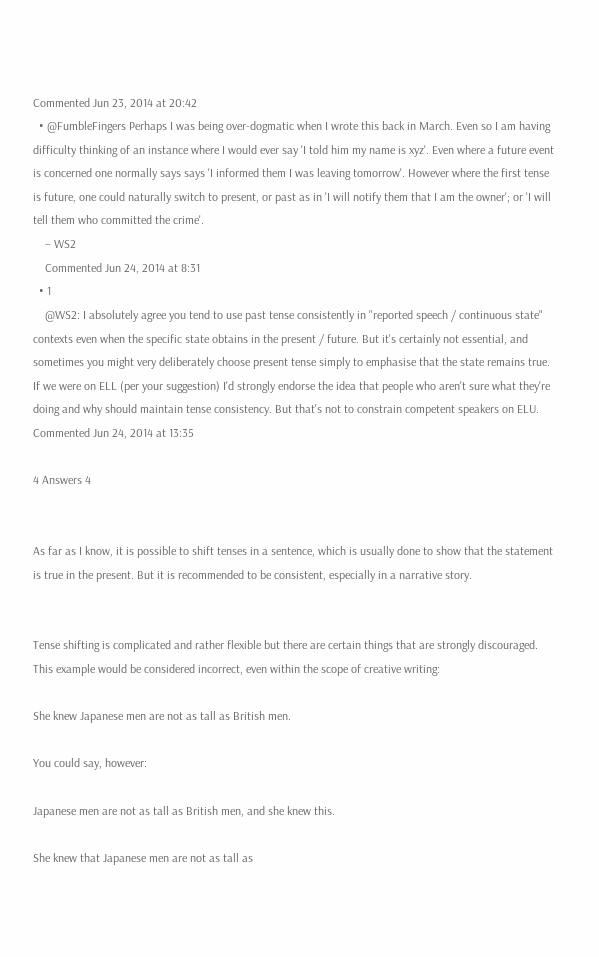Commented Jun 23, 2014 at 20:42
  • @FumbleFingers Perhaps I was being over-dogmatic when I wrote this back in March. Even so I am having difficulty thinking of an instance where I would ever say 'I told him my name is xyz'. Even where a future event is concerned one normally says says 'I informed them I was leaving tomorrow'. However where the first tense is future, one could naturally switch to present, or past as in 'I will notify them that I am the owner'; or 'I will tell them who committed the crime'.
    – WS2
    Commented Jun 24, 2014 at 8:31
  • 1
    @WS2: I absolutely agree you tend to use past tense consistently in "reported speech / continuous state" contexts even when the specific state obtains in the present / future. But it's certainly not essential, and sometimes you might very deliberately choose present tense simply to emphasise that the state remains true. If we were on ELL (per your suggestion) I'd strongly endorse the idea that people who aren't sure what they're doing and why should maintain tense consistency. But that's not to constrain competent speakers on ELU. Commented Jun 24, 2014 at 13:35

4 Answers 4


As far as I know, it is possible to shift tenses in a sentence, which is usually done to show that the statement is true in the present. But it is recommended to be consistent, especially in a narrative story.


Tense shifting is complicated and rather flexible but there are certain things that are strongly discouraged. This example would be considered incorrect, even within the scope of creative writing:

She knew Japanese men are not as tall as British men.

You could say, however:

Japanese men are not as tall as British men, and she knew this.

She knew that Japanese men are not as tall as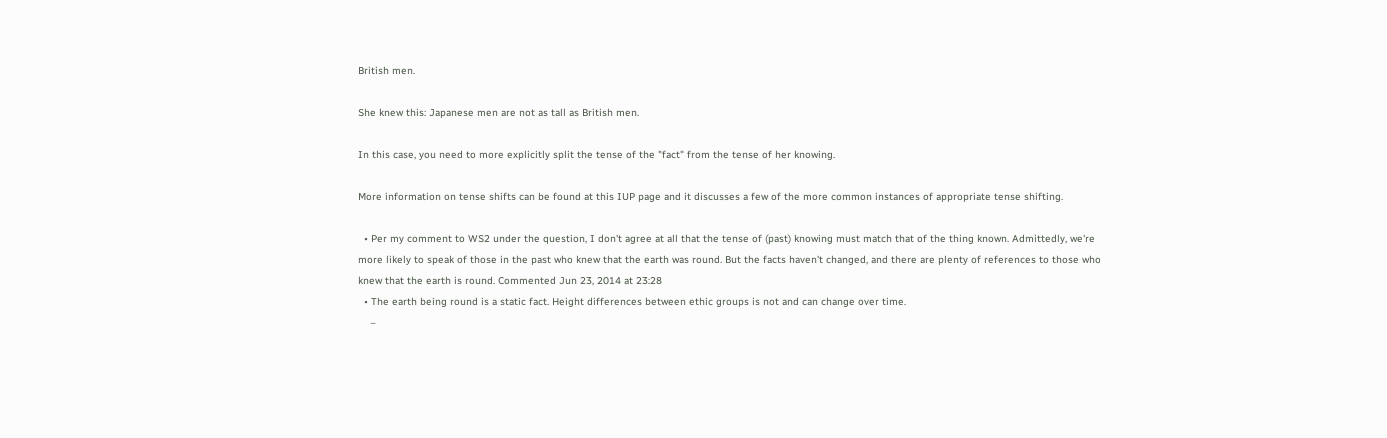British men.

She knew this: Japanese men are not as tall as British men.

In this case, you need to more explicitly split the tense of the "fact" from the tense of her knowing.

More information on tense shifts can be found at this IUP page and it discusses a few of the more common instances of appropriate tense shifting.

  • Per my comment to WS2 under the question, I don't agree at all that the tense of (past) knowing must match that of the thing known. Admittedly, we're more likely to speak of those in the past who knew that the earth was round. But the facts haven't changed, and there are plenty of references to those who knew that the earth is round. Commented Jun 23, 2014 at 23:28
  • The earth being round is a static fact. Height differences between ethic groups is not and can change over time.
    –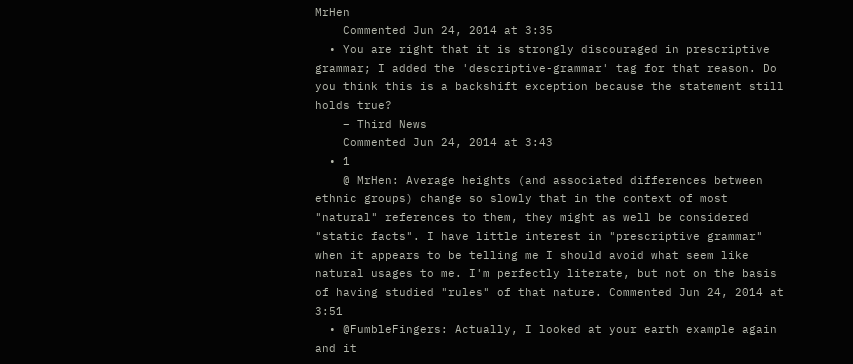MrHen
    Commented Jun 24, 2014 at 3:35
  • You are right that it is strongly discouraged in prescriptive grammar; I added the 'descriptive-grammar' tag for that reason. Do you think this is a backshift exception because the statement still holds true?
    – Third News
    Commented Jun 24, 2014 at 3:43
  • 1
    @ MrHen: Average heights (and associated differences between ethnic groups) change so slowly that in the context of most "natural" references to them, they might as well be considered "static facts". I have little interest in "prescriptive grammar" when it appears to be telling me I should avoid what seem like natural usages to me. I'm perfectly literate, but not on the basis of having studied "rules" of that nature. Commented Jun 24, 2014 at 3:51
  • @FumbleFingers: Actually, I looked at your earth example again and it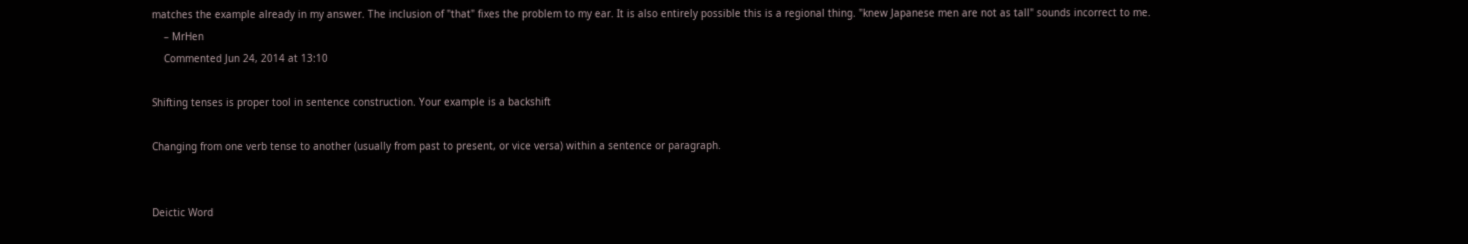matches the example already in my answer. The inclusion of "that" fixes the problem to my ear. It is also entirely possible this is a regional thing. "knew Japanese men are not as tall" sounds incorrect to me.
    – MrHen
    Commented Jun 24, 2014 at 13:10

Shifting tenses is proper tool in sentence construction. Your example is a backshift

Changing from one verb tense to another (usually from past to present, or vice versa) within a sentence or paragraph.


Deictic Word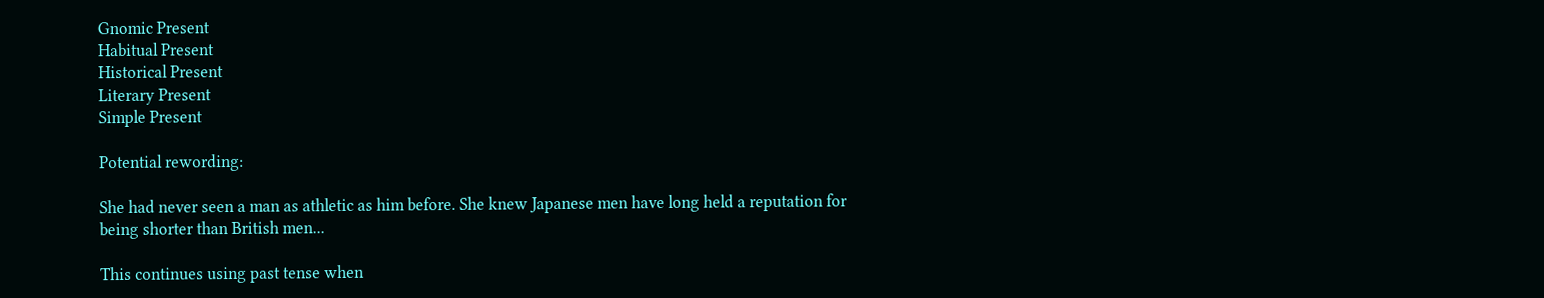Gnomic Present
Habitual Present
Historical Present
Literary Present
Simple Present

Potential rewording:

She had never seen a man as athletic as him before. She knew Japanese men have long held a reputation for being shorter than British men...

This continues using past tense when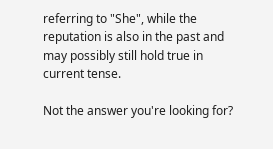referring to "She", while the reputation is also in the past and may possibly still hold true in current tense.

Not the answer you're looking for?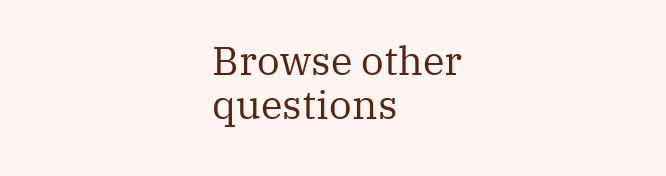Browse other questions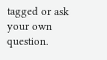tagged or ask your own question.